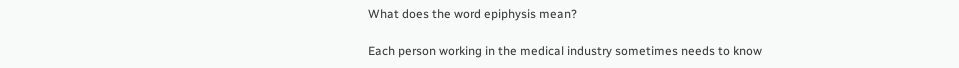What does the word epiphysis mean?

Each person working in the medical industry sometimes needs to know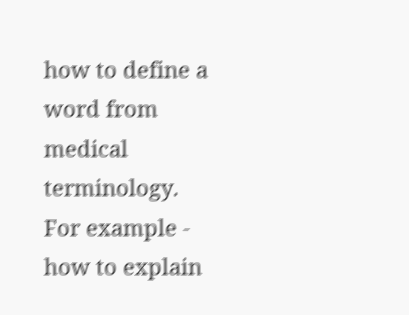how to define a word from medical terminology. For example - how to explain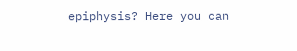epiphysis? Here you can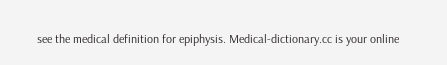see the medical definition for epiphysis. Medical-dictionary.cc is your online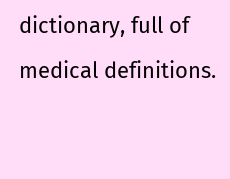dictionary, full of medical definitions.